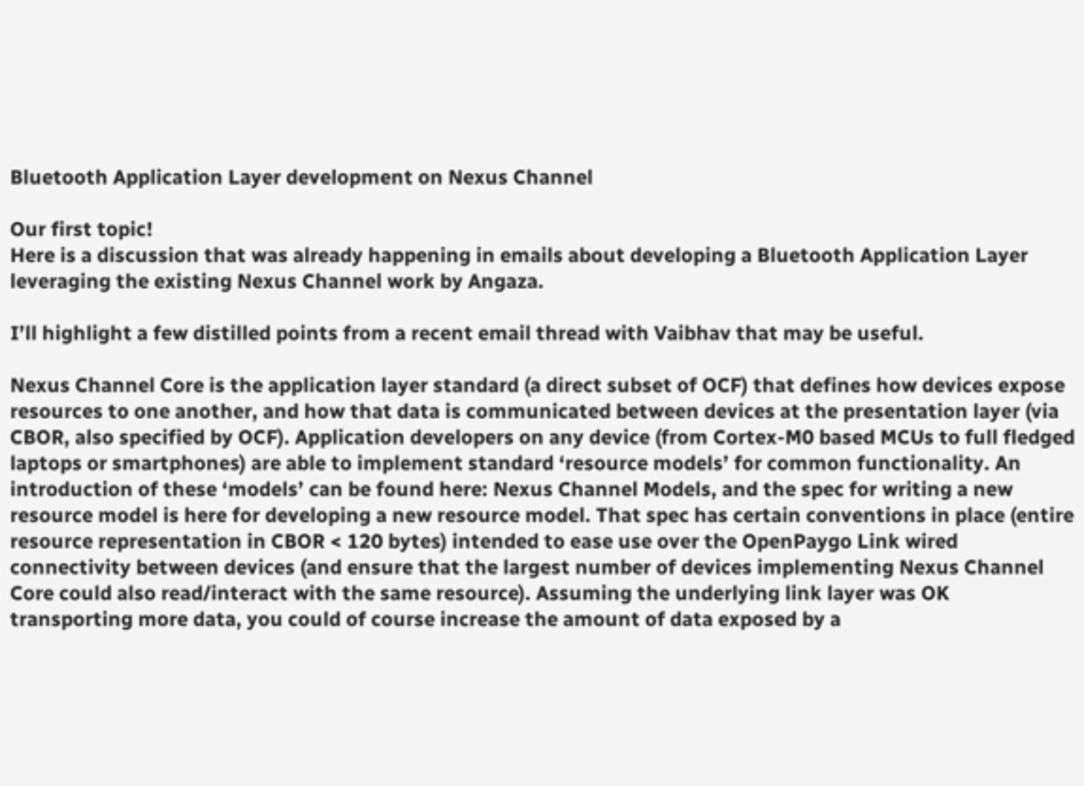Bluetooth Application Layer development on Nexus Channel

Our first topic!
Here is a discussion that was already happening in emails about developing a Bluetooth Application Layer leveraging the existing Nexus Channel work by Angaza.

I’ll highlight a few distilled points from a recent email thread with Vaibhav that may be useful.

Nexus Channel Core is the application layer standard (a direct subset of OCF) that defines how devices expose resources to one another, and how that data is communicated between devices at the presentation layer (via CBOR, also specified by OCF). Application developers on any device (from Cortex-M0 based MCUs to full fledged laptops or smartphones) are able to implement standard ‘resource models’ for common functionality. An introduction of these ‘models’ can be found here: Nexus Channel Models, and the spec for writing a new resource model is here for developing a new resource model. That spec has certain conventions in place (entire resource representation in CBOR < 120 bytes) intended to ease use over the OpenPaygo Link wired connectivity between devices (and ensure that the largest number of devices implementing Nexus Channel Core could also read/interact with the same resource). Assuming the underlying link layer was OK transporting more data, you could of course increase the amount of data exposed by a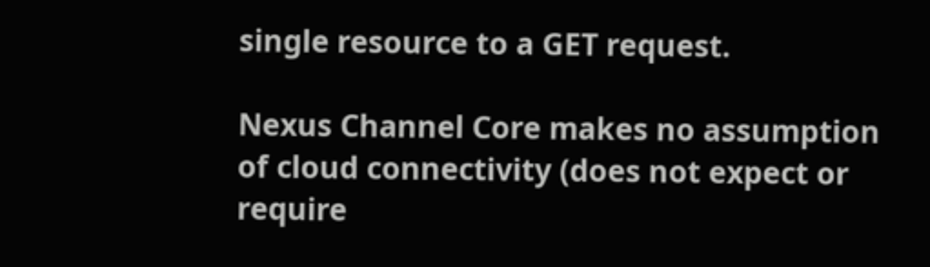single resource to a GET request.

Nexus Channel Core makes no assumption of cloud connectivity (does not expect or require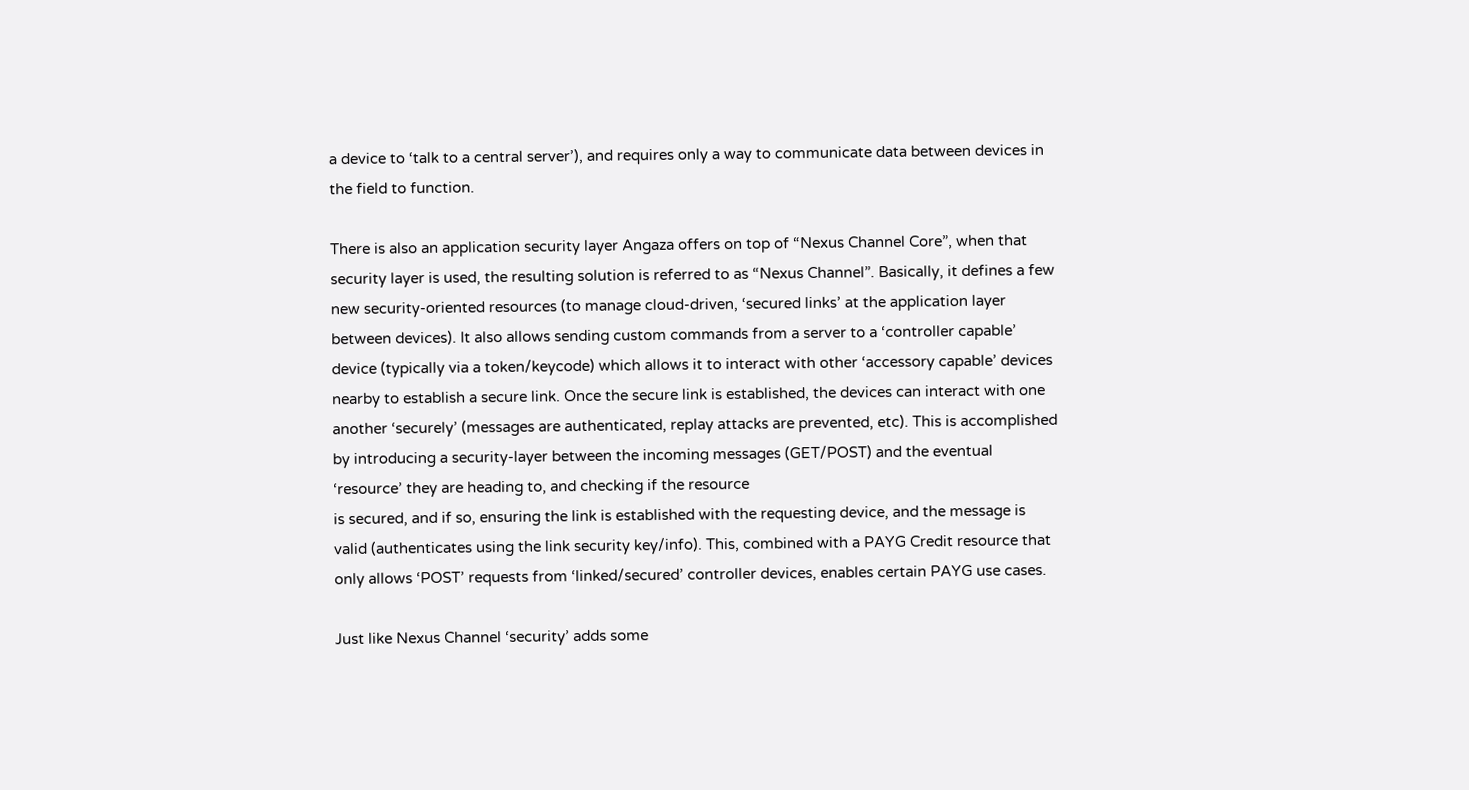a device to ‘talk to a central server’), and requires only a way to communicate data between devices in the field to function.

There is also an application security layer Angaza offers on top of “Nexus Channel Core”, when that security layer is used, the resulting solution is referred to as “Nexus Channel”. Basically, it defines a few new security-oriented resources (to manage cloud-driven, ‘secured links’ at the application layer between devices). It also allows sending custom commands from a server to a ‘controller capable’ device (typically via a token/keycode) which allows it to interact with other ‘accessory capable’ devices nearby to establish a secure link. Once the secure link is established, the devices can interact with one another ‘securely’ (messages are authenticated, replay attacks are prevented, etc). This is accomplished by introducing a security-layer between the incoming messages (GET/POST) and the eventual ‘resource’ they are heading to, and checking if the resource
is secured, and if so, ensuring the link is established with the requesting device, and the message is valid (authenticates using the link security key/info). This, combined with a PAYG Credit resource that only allows ‘POST’ requests from ‘linked/secured’ controller devices, enables certain PAYG use cases.

Just like Nexus Channel ‘security’ adds some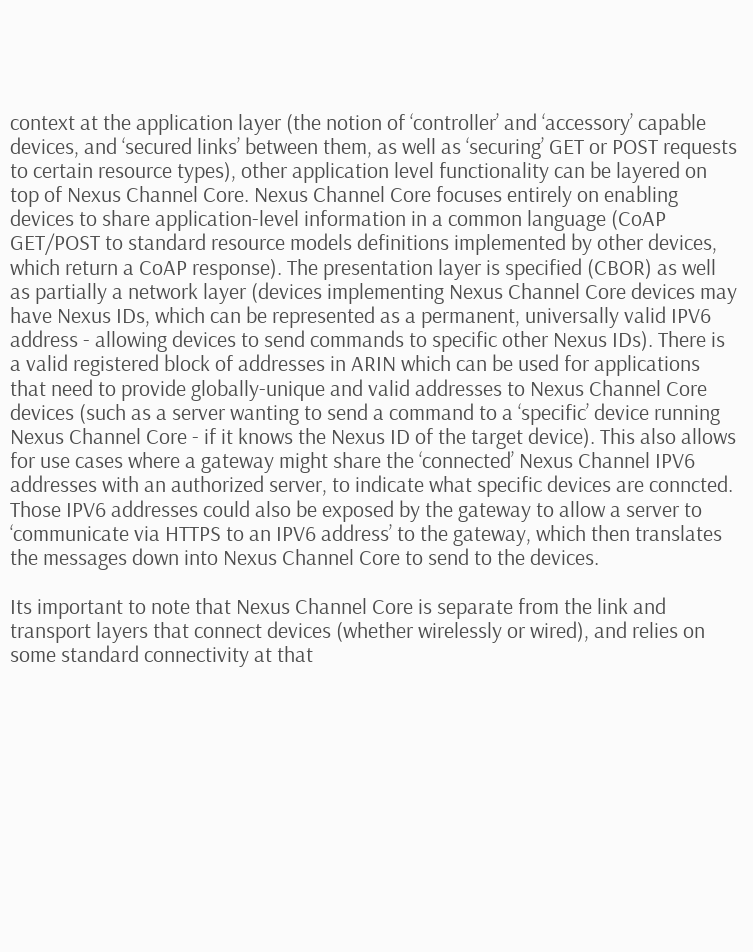context at the application layer (the notion of ‘controller’ and ‘accessory’ capable devices, and ‘secured links’ between them, as well as ‘securing’ GET or POST requests to certain resource types), other application level functionality can be layered on top of Nexus Channel Core. Nexus Channel Core focuses entirely on enabling devices to share application-level information in a common language (CoAP GET/POST to standard resource models definitions implemented by other devices, which return a CoAP response). The presentation layer is specified (CBOR) as well as partially a network layer (devices implementing Nexus Channel Core devices may have Nexus IDs, which can be represented as a permanent, universally valid IPV6 address - allowing devices to send commands to specific other Nexus IDs). There is a valid registered block of addresses in ARIN which can be used for applications that need to provide globally-unique and valid addresses to Nexus Channel Core devices (such as a server wanting to send a command to a ‘specific’ device running Nexus Channel Core - if it knows the Nexus ID of the target device). This also allows for use cases where a gateway might share the ‘connected’ Nexus Channel IPV6 addresses with an authorized server, to indicate what specific devices are conncted. Those IPV6 addresses could also be exposed by the gateway to allow a server to ‘communicate via HTTPS to an IPV6 address’ to the gateway, which then translates the messages down into Nexus Channel Core to send to the devices.

Its important to note that Nexus Channel Core is separate from the link and transport layers that connect devices (whether wirelessly or wired), and relies on some standard connectivity at that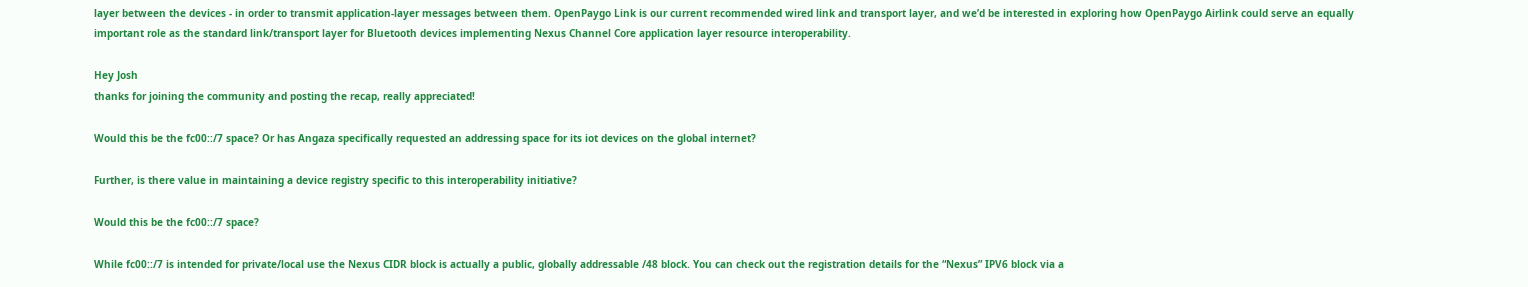layer between the devices - in order to transmit application-layer messages between them. OpenPaygo Link is our current recommended wired link and transport layer, and we’d be interested in exploring how OpenPaygo Airlink could serve an equally important role as the standard link/transport layer for Bluetooth devices implementing Nexus Channel Core application layer resource interoperability.

Hey Josh
thanks for joining the community and posting the recap, really appreciated!

Would this be the fc00::/7 space? Or has Angaza specifically requested an addressing space for its iot devices on the global internet?

Further, is there value in maintaining a device registry specific to this interoperability initiative?

Would this be the fc00::/7 space?

While fc00::/7 is intended for private/local use the Nexus CIDR block is actually a public, globally addressable /48 block. You can check out the registration details for the “Nexus” IPV6 block via a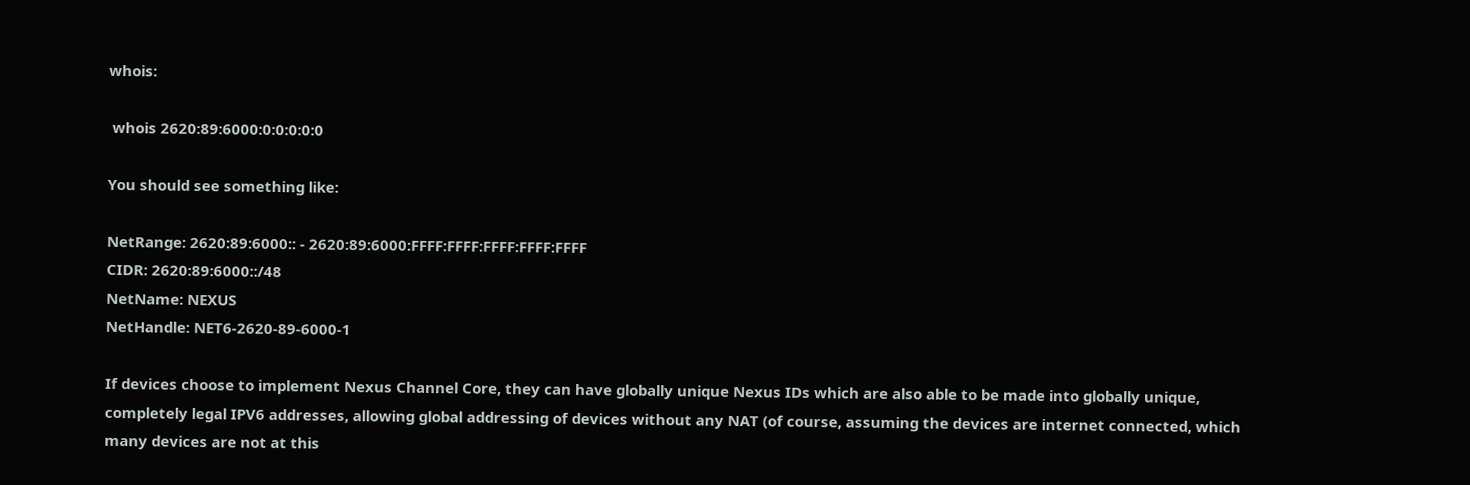whois:

 whois 2620:89:6000:0:0:0:0:0

You should see something like:

NetRange: 2620:89:6000:: - 2620:89:6000:FFFF:FFFF:FFFF:FFFF:FFFF
CIDR: 2620:89:6000::/48
NetName: NEXUS
NetHandle: NET6-2620-89-6000-1

If devices choose to implement Nexus Channel Core, they can have globally unique Nexus IDs which are also able to be made into globally unique, completely legal IPV6 addresses, allowing global addressing of devices without any NAT (of course, assuming the devices are internet connected, which many devices are not at this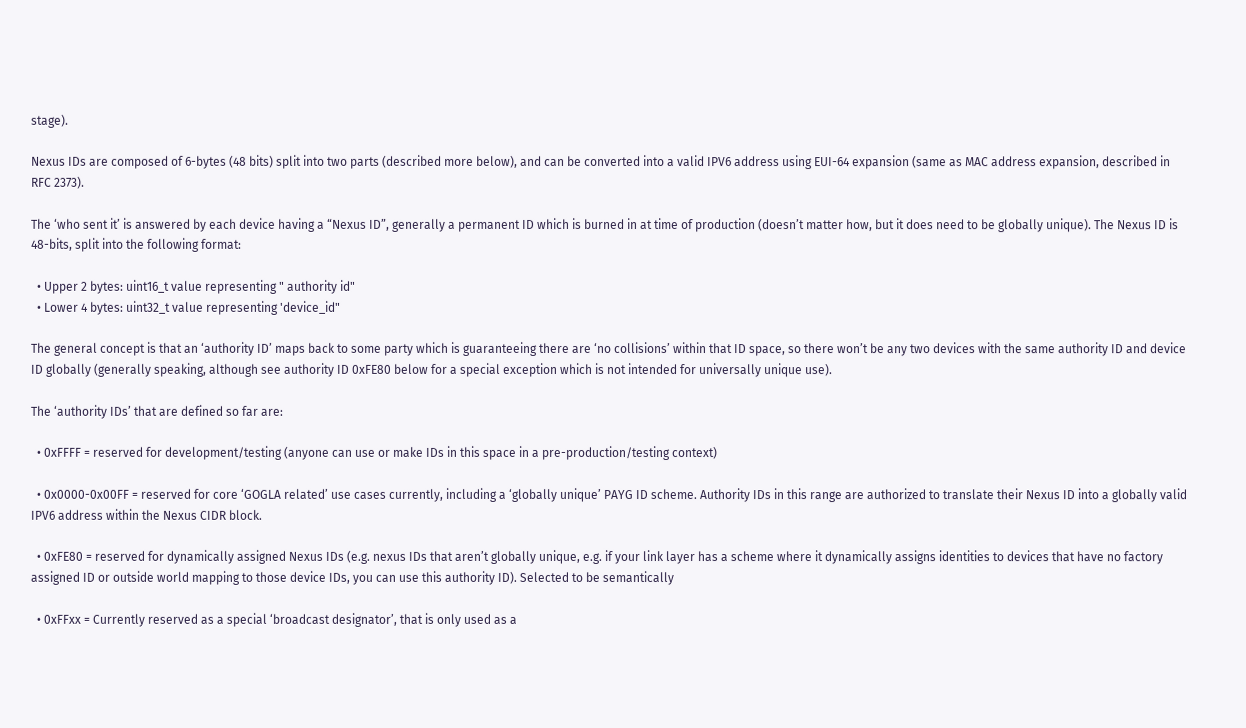stage).

Nexus IDs are composed of 6-bytes (48 bits) split into two parts (described more below), and can be converted into a valid IPV6 address using EUI-64 expansion (same as MAC address expansion, described in RFC 2373).

The ‘who sent it’ is answered by each device having a “Nexus ID”, generally a permanent ID which is burned in at time of production (doesn’t matter how, but it does need to be globally unique). The Nexus ID is 48-bits, split into the following format:

  • Upper 2 bytes: uint16_t value representing " authority id"
  • Lower 4 bytes: uint32_t value representing 'device_id"

The general concept is that an ‘authority ID’ maps back to some party which is guaranteeing there are ‘no collisions’ within that ID space, so there won’t be any two devices with the same authority ID and device ID globally (generally speaking, although see authority ID 0xFE80 below for a special exception which is not intended for universally unique use).

The ‘authority IDs’ that are defined so far are:

  • 0xFFFF = reserved for development/testing (anyone can use or make IDs in this space in a pre-production/testing context)

  • 0x0000-0x00FF = reserved for core ‘GOGLA related’ use cases currently, including a ‘globally unique’ PAYG ID scheme. Authority IDs in this range are authorized to translate their Nexus ID into a globally valid IPV6 address within the Nexus CIDR block.

  • 0xFE80 = reserved for dynamically assigned Nexus IDs (e.g. nexus IDs that aren’t globally unique, e.g. if your link layer has a scheme where it dynamically assigns identities to devices that have no factory assigned ID or outside world mapping to those device IDs, you can use this authority ID). Selected to be semantically

  • 0xFFxx = Currently reserved as a special ‘broadcast designator’, that is only used as a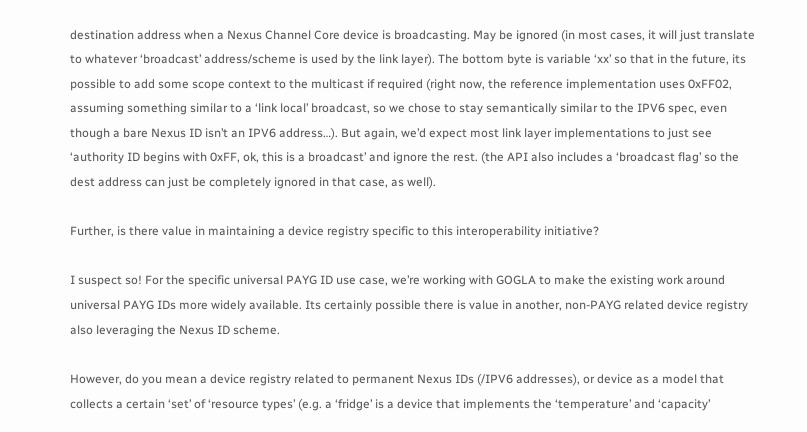destination address when a Nexus Channel Core device is broadcasting. May be ignored (in most cases, it will just translate to whatever ‘broadcast’ address/scheme is used by the link layer). The bottom byte is variable ‘xx’ so that in the future, its possible to add some scope context to the multicast if required (right now, the reference implementation uses 0xFF02, assuming something similar to a ‘link local’ broadcast, so we chose to stay semantically similar to the IPV6 spec, even though a bare Nexus ID isn’t an IPV6 address…). But again, we’d expect most link layer implementations to just see ‘authority ID begins with 0xFF, ok, this is a broadcast’ and ignore the rest. (the API also includes a ‘broadcast flag’ so the dest address can just be completely ignored in that case, as well).

Further, is there value in maintaining a device registry specific to this interoperability initiative?

I suspect so! For the specific universal PAYG ID use case, we’re working with GOGLA to make the existing work around universal PAYG IDs more widely available. Its certainly possible there is value in another, non-PAYG related device registry also leveraging the Nexus ID scheme.

However, do you mean a device registry related to permanent Nexus IDs (/IPV6 addresses), or device as a model that collects a certain ‘set’ of ‘resource types’ (e.g. a ‘fridge’ is a device that implements the ‘temperature’ and ‘capacity’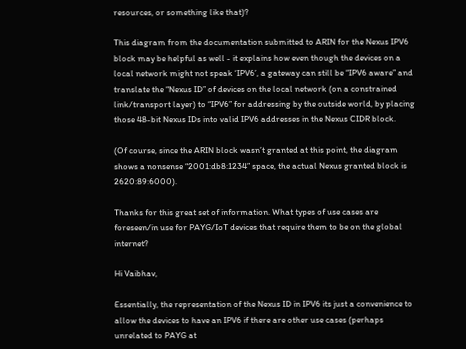resources, or something like that)?

This diagram from the documentation submitted to ARIN for the Nexus IPV6 block may be helpful as well - it explains how even though the devices on a local network might not speak ‘IPV6’, a gateway can still be “IPV6 aware” and translate the “Nexus ID” of devices on the local network (on a constrained link/transport layer) to “IPV6” for addressing by the outside world, by placing those 48-bit Nexus IDs into valid IPV6 addresses in the Nexus CIDR block.

(Of course, since the ARIN block wasn’t granted at this point, the diagram shows a nonsense “2001:db8:1234” space, the actual Nexus granted block is 2620:89:6000).

Thanks for this great set of information. What types of use cases are foreseen/in use for PAYG/IoT devices that require them to be on the global internet?

Hi Vaibhav,

Essentially, the representation of the Nexus ID in IPV6 its just a convenience to allow the devices to have an IPV6 if there are other use cases (perhaps unrelated to PAYG at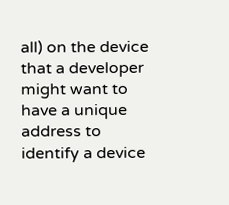all) on the device that a developer might want to have a unique address to identify a device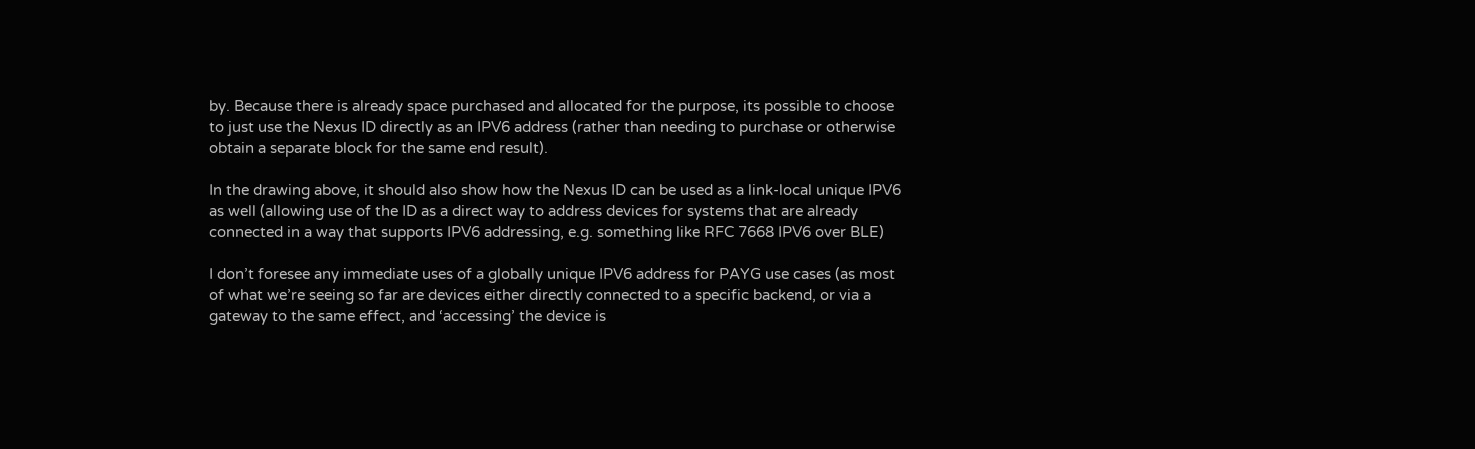by. Because there is already space purchased and allocated for the purpose, its possible to choose to just use the Nexus ID directly as an IPV6 address (rather than needing to purchase or otherwise obtain a separate block for the same end result).

In the drawing above, it should also show how the Nexus ID can be used as a link-local unique IPV6 as well (allowing use of the ID as a direct way to address devices for systems that are already connected in a way that supports IPV6 addressing, e.g. something like RFC 7668 IPV6 over BLE)

I don’t foresee any immediate uses of a globally unique IPV6 address for PAYG use cases (as most of what we’re seeing so far are devices either directly connected to a specific backend, or via a gateway to the same effect, and ‘accessing’ the device is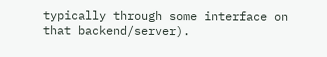typically through some interface on that backend/server).